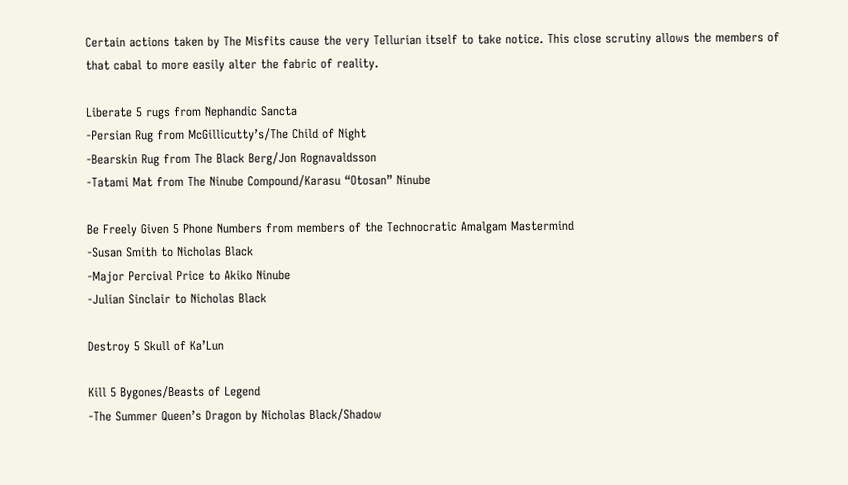Certain actions taken by The Misfits cause the very Tellurian itself to take notice. This close scrutiny allows the members of that cabal to more easily alter the fabric of reality.

Liberate 5 rugs from Nephandic Sancta
-Persian Rug from McGillicutty’s/The Child of Night
-Bearskin Rug from The Black Berg/Jon Rognavaldsson
-Tatami Mat from The Ninube Compound/Karasu “Otosan” Ninube

Be Freely Given 5 Phone Numbers from members of the Technocratic Amalgam Mastermind
-Susan Smith to Nicholas Black
-Major Percival Price to Akiko Ninube
-Julian Sinclair to Nicholas Black

Destroy 5 Skull of Ka’Lun

Kill 5 Bygones/Beasts of Legend
-The Summer Queen’s Dragon by Nicholas Black/Shadow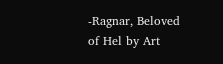-Ragnar, Beloved of Hel by Art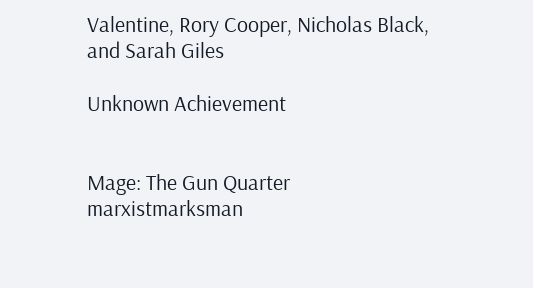Valentine, Rory Cooper, Nicholas Black, and Sarah Giles

Unknown Achievement


Mage: The Gun Quarter marxistmarksman